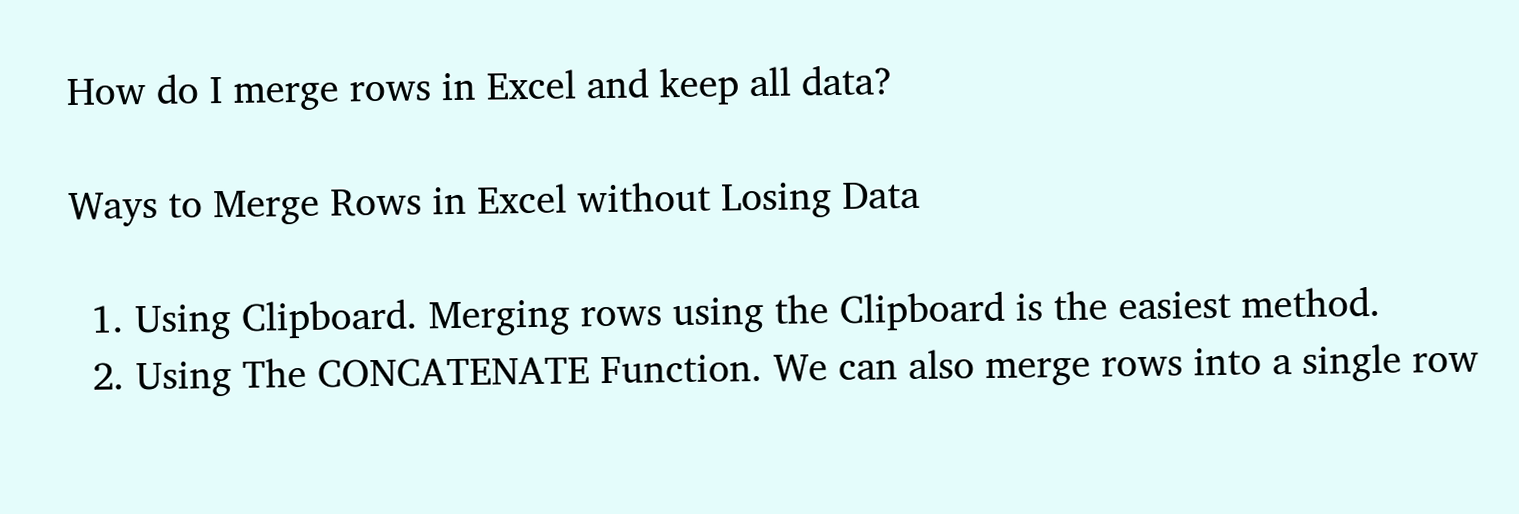How do I merge rows in Excel and keep all data?

Ways to Merge Rows in Excel without Losing Data

  1. Using Clipboard. Merging rows using the Clipboard is the easiest method.
  2. Using The CONCATENATE Function. We can also merge rows into a single row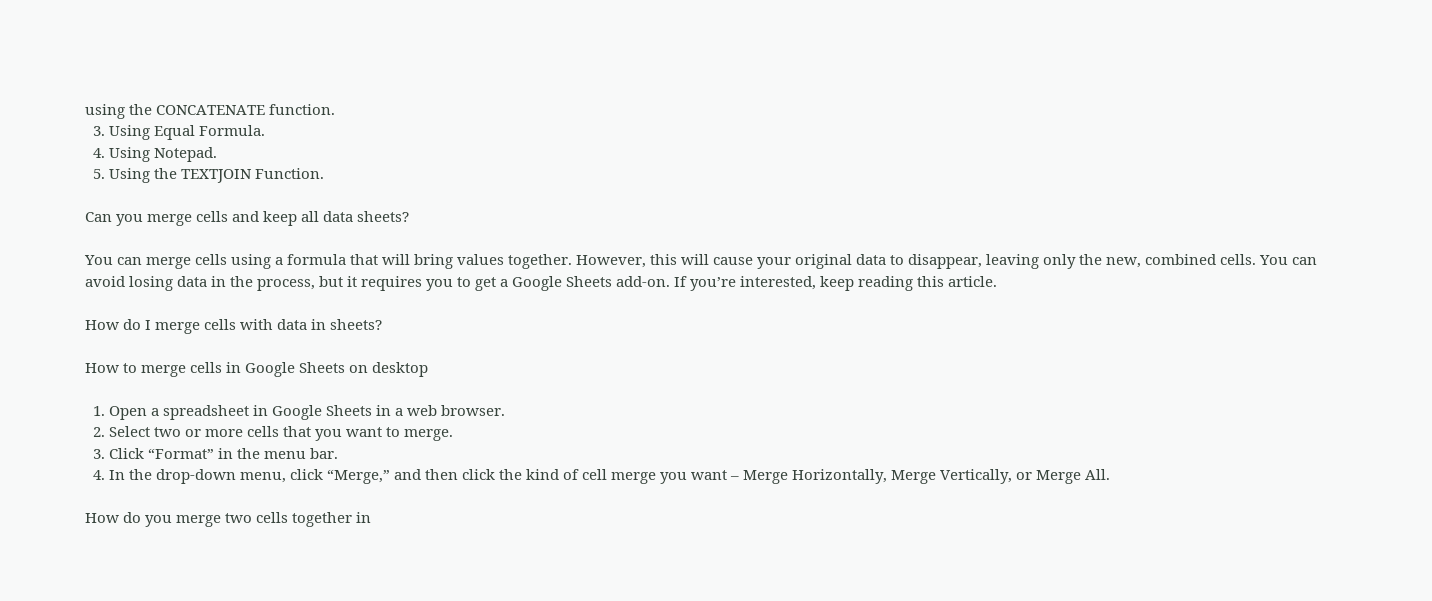using the CONCATENATE function.
  3. Using Equal Formula.
  4. Using Notepad.
  5. Using the TEXTJOIN Function.

Can you merge cells and keep all data sheets?

You can merge cells using a formula that will bring values together. However, this will cause your original data to disappear, leaving only the new, combined cells. You can avoid losing data in the process, but it requires you to get a Google Sheets add-on. If you’re interested, keep reading this article.

How do I merge cells with data in sheets?

How to merge cells in Google Sheets on desktop

  1. Open a spreadsheet in Google Sheets in a web browser.
  2. Select two or more cells that you want to merge.
  3. Click “Format” in the menu bar.
  4. In the drop-down menu, click “Merge,” and then click the kind of cell merge you want – Merge Horizontally, Merge Vertically, or Merge All.

How do you merge two cells together in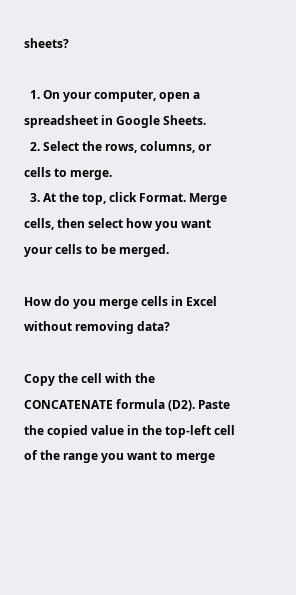sheets?

  1. On your computer, open a spreadsheet in Google Sheets.
  2. Select the rows, columns, or cells to merge.
  3. At the top, click Format. Merge cells, then select how you want your cells to be merged.

How do you merge cells in Excel without removing data?

Copy the cell with the CONCATENATE formula (D2). Paste the copied value in the top-left cell of the range you want to merge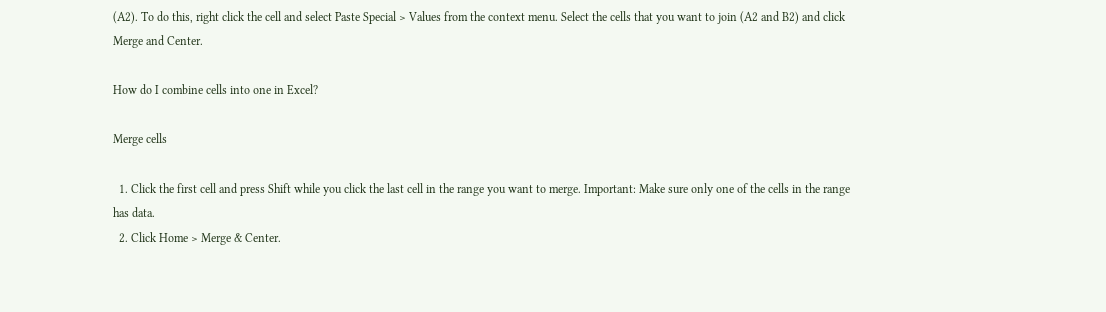(A2). To do this, right click the cell and select Paste Special > Values from the context menu. Select the cells that you want to join (A2 and B2) and click Merge and Center.

How do I combine cells into one in Excel?

Merge cells

  1. Click the first cell and press Shift while you click the last cell in the range you want to merge. Important: Make sure only one of the cells in the range has data.
  2. Click Home > Merge & Center.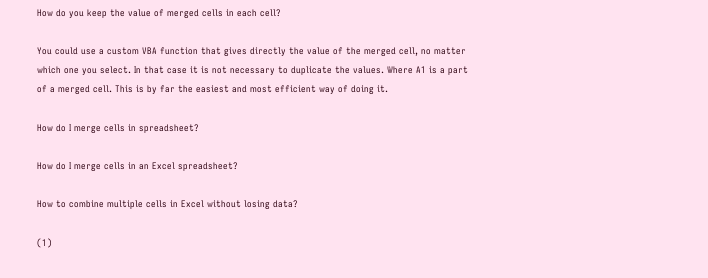How do you keep the value of merged cells in each cell?

You could use a custom VBA function that gives directly the value of the merged cell, no matter which one you select. In that case it is not necessary to duplicate the values. Where A1 is a part of a merged cell. This is by far the easiest and most efficient way of doing it.

How do I merge cells in spreadsheet?

How do I merge cells in an Excel spreadsheet?

How to combine multiple cells in Excel without losing data?

(1)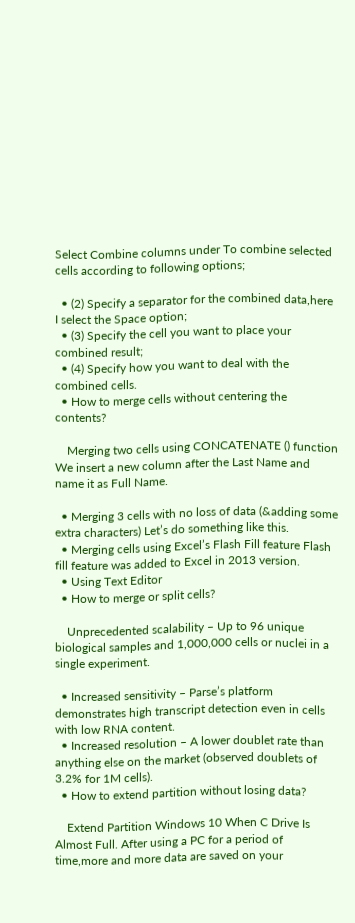Select Combine columns under To combine selected cells according to following options;

  • (2) Specify a separator for the combined data,here I select the Space option;
  • (3) Specify the cell you want to place your combined result;
  • (4) Specify how you want to deal with the combined cells.
  • How to merge cells without centering the contents?

    Merging two cells using CONCATENATE () function We insert a new column after the Last Name and name it as Full Name.

  • Merging 3 cells with no loss of data (&adding some extra characters) Let’s do something like this.
  • Merging cells using Excel’s Flash Fill feature Flash fill feature was added to Excel in 2013 version.
  • Using Text Editor
  • How to merge or split cells?

    Unprecedented scalability – Up to 96 unique biological samples and 1,000,000 cells or nuclei in a single experiment.

  • Increased sensitivity – Parse’s platform demonstrates high transcript detection even in cells with low RNA content.
  • Increased resolution – A lower doublet rate than anything else on the market (observed doublets of 3.2% for 1M cells).
  • How to extend partition without losing data?

    Extend Partition Windows 10 When C Drive Is Almost Full. After using a PC for a period of time,more and more data are saved on your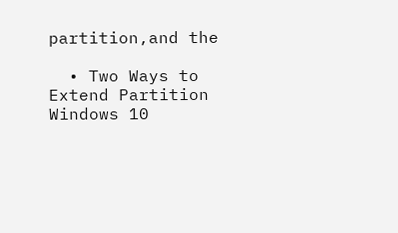partition,and the

  • Two Ways to Extend Partition Windows 10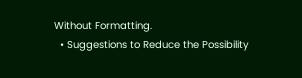Without Formatting.
  • Suggestions to Reduce the Possibility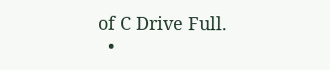of C Drive Full.
  •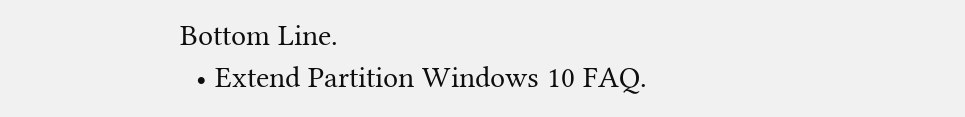Bottom Line.
  • Extend Partition Windows 10 FAQ.